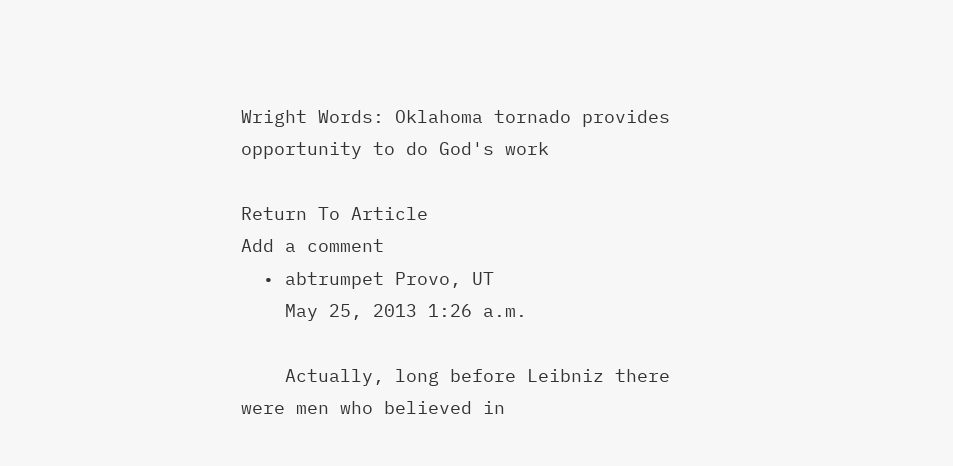Wright Words: Oklahoma tornado provides opportunity to do God's work

Return To Article
Add a comment
  • abtrumpet Provo, UT
    May 25, 2013 1:26 a.m.

    Actually, long before Leibniz there were men who believed in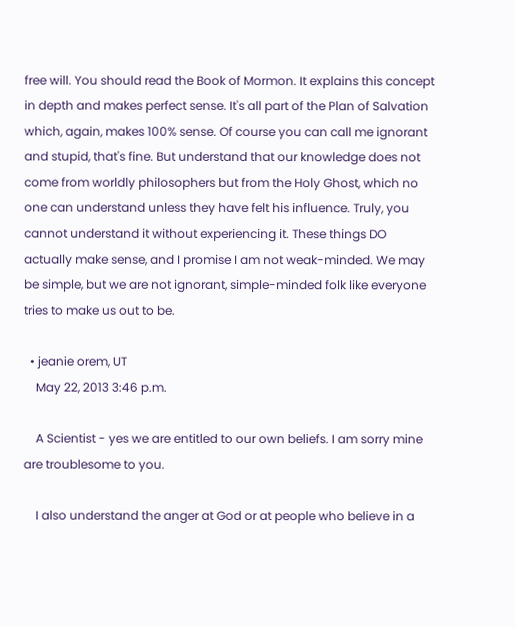free will. You should read the Book of Mormon. It explains this concept in depth and makes perfect sense. It's all part of the Plan of Salvation which, again, makes 100% sense. Of course you can call me ignorant and stupid, that's fine. But understand that our knowledge does not come from worldly philosophers but from the Holy Ghost, which no one can understand unless they have felt his influence. Truly, you cannot understand it without experiencing it. These things DO actually make sense, and I promise I am not weak-minded. We may be simple, but we are not ignorant, simple-minded folk like everyone tries to make us out to be.

  • jeanie orem, UT
    May 22, 2013 3:46 p.m.

    A Scientist - yes we are entitled to our own beliefs. I am sorry mine are troublesome to you.

    I also understand the anger at God or at people who believe in a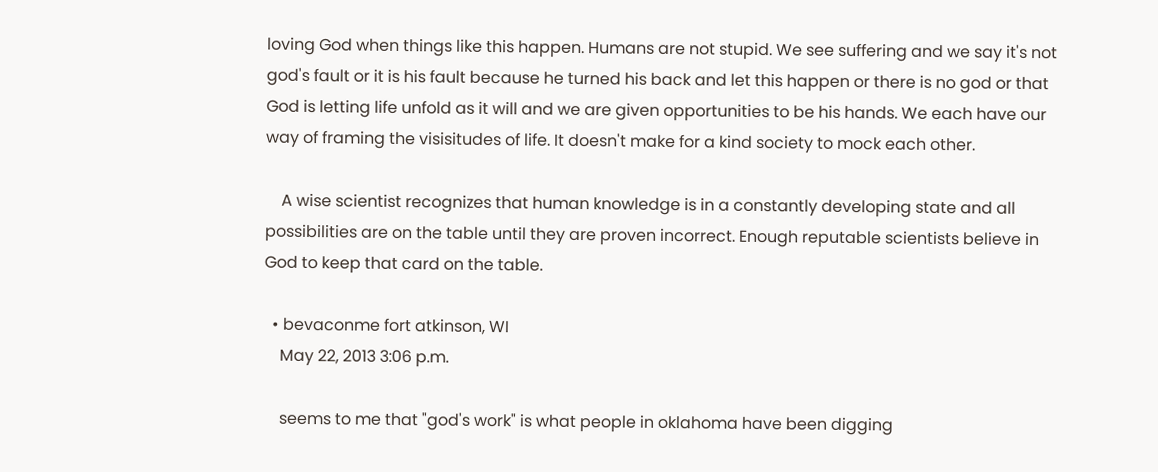loving God when things like this happen. Humans are not stupid. We see suffering and we say it's not god's fault or it is his fault because he turned his back and let this happen or there is no god or that God is letting life unfold as it will and we are given opportunities to be his hands. We each have our way of framing the visisitudes of life. It doesn't make for a kind society to mock each other.

    A wise scientist recognizes that human knowledge is in a constantly developing state and all possibilities are on the table until they are proven incorrect. Enough reputable scientists believe in God to keep that card on the table.

  • bevaconme fort atkinson, WI
    May 22, 2013 3:06 p.m.

    seems to me that "god's work" is what people in oklahoma have been digging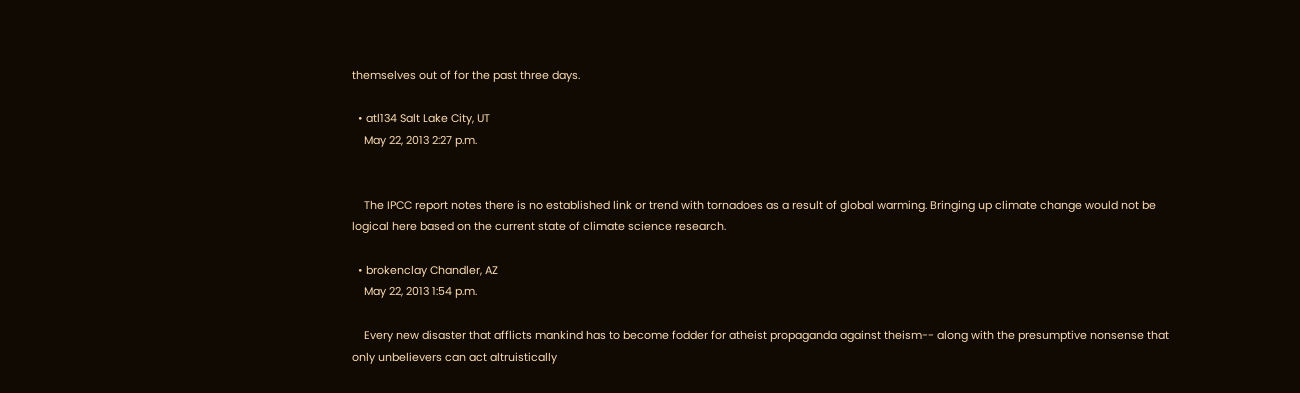themselves out of for the past three days.

  • atl134 Salt Lake City, UT
    May 22, 2013 2:27 p.m.


    The IPCC report notes there is no established link or trend with tornadoes as a result of global warming. Bringing up climate change would not be logical here based on the current state of climate science research.

  • brokenclay Chandler, AZ
    May 22, 2013 1:54 p.m.

    Every new disaster that afflicts mankind has to become fodder for atheist propaganda against theism-- along with the presumptive nonsense that only unbelievers can act altruistically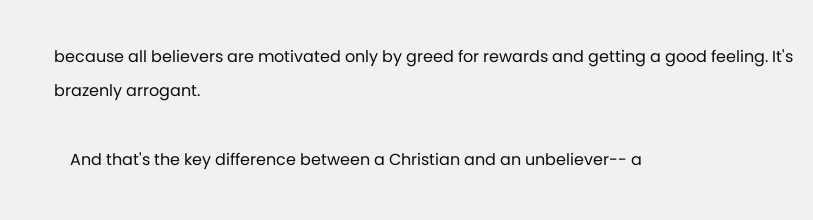because all believers are motivated only by greed for rewards and getting a good feeling. It's brazenly arrogant.

    And that's the key difference between a Christian and an unbeliever-- a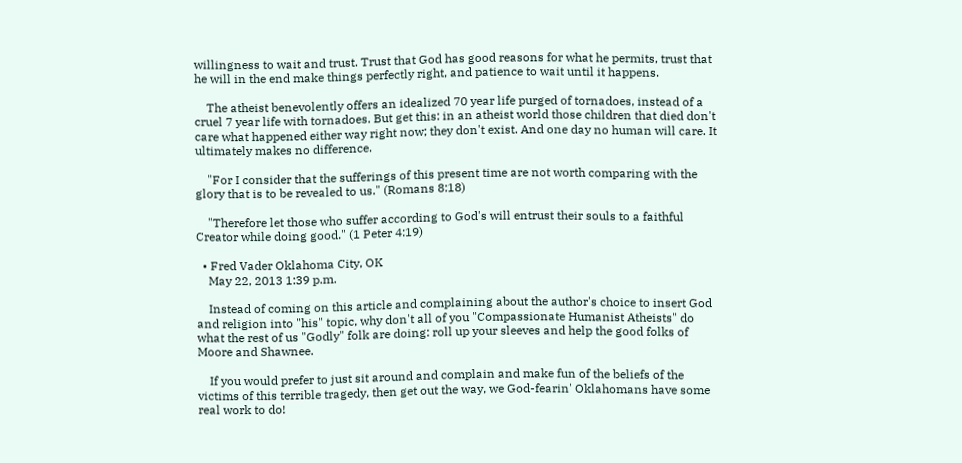willingness to wait and trust. Trust that God has good reasons for what he permits, trust that he will in the end make things perfectly right, and patience to wait until it happens.

    The atheist benevolently offers an idealized 70 year life purged of tornadoes, instead of a cruel 7 year life with tornadoes. But get this: in an atheist world those children that died don't care what happened either way right now; they don't exist. And one day no human will care. It ultimately makes no difference.

    "For I consider that the sufferings of this present time are not worth comparing with the glory that is to be revealed to us." (Romans 8:18)

    "Therefore let those who suffer according to God's will entrust their souls to a faithful Creator while doing good." (1 Peter 4:19)

  • Fred Vader Oklahoma City, OK
    May 22, 2013 1:39 p.m.

    Instead of coming on this article and complaining about the author's choice to insert God and religion into "his" topic, why don't all of you "Compassionate Humanist Atheists" do what the rest of us "Godly" folk are doing: roll up your sleeves and help the good folks of Moore and Shawnee.

    If you would prefer to just sit around and complain and make fun of the beliefs of the victims of this terrible tragedy, then get out the way, we God-fearin' Oklahomans have some real work to do!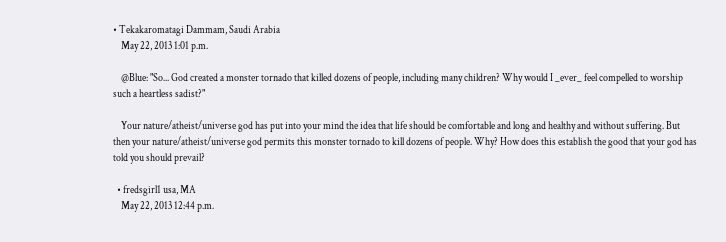• Tekakaromatagi Dammam, Saudi Arabia
    May 22, 2013 1:01 p.m.

    @Blue: "So... God created a monster tornado that killed dozens of people, including many children? Why would I _ever_ feel compelled to worship such a heartless sadist?"

    Your nature/atheist/universe god has put into your mind the idea that life should be comfortable and long and healthy and without suffering. But then your nature/atheist/universe god permits this monster tornado to kill dozens of people. Why? How does this establish the good that your god has told you should prevail?

  • fredsgirl1 usa, MA
    May 22, 2013 12:44 p.m.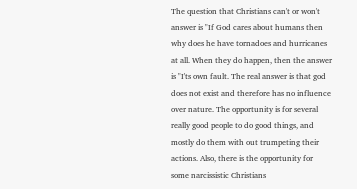The question that Christians can't or won't answer is "If God cares about humans then why does he have tornadoes and hurricanes at all. When they do happen, then the answer is "I'ts own fault. The real answer is that god does not exist and therefore has no influence over nature. The opportunity is for several really good people to do good things, and mostly do them with out trumpeting their actions. Also, there is the opportunity for some narcissistic Christians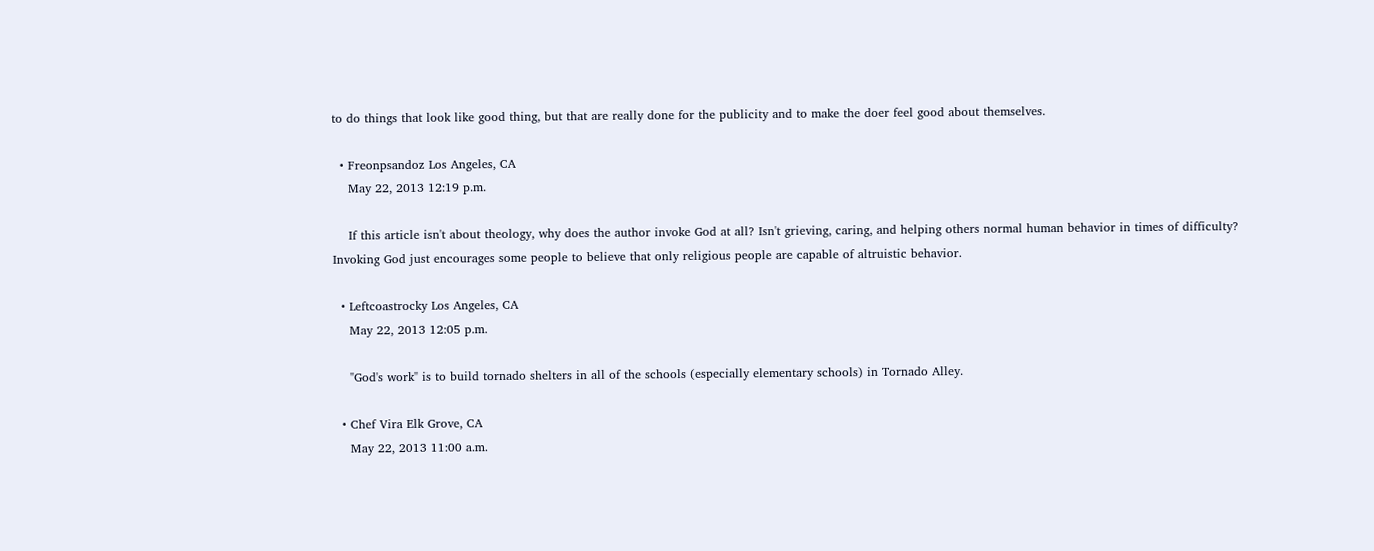to do things that look like good thing, but that are really done for the publicity and to make the doer feel good about themselves.

  • Freonpsandoz Los Angeles, CA
    May 22, 2013 12:19 p.m.

    If this article isn't about theology, why does the author invoke God at all? Isn't grieving, caring, and helping others normal human behavior in times of difficulty? Invoking God just encourages some people to believe that only religious people are capable of altruistic behavior.

  • Leftcoastrocky Los Angeles, CA
    May 22, 2013 12:05 p.m.

    "God's work" is to build tornado shelters in all of the schools (especially elementary schools) in Tornado Alley.

  • Chef Vira Elk Grove, CA
    May 22, 2013 11:00 a.m.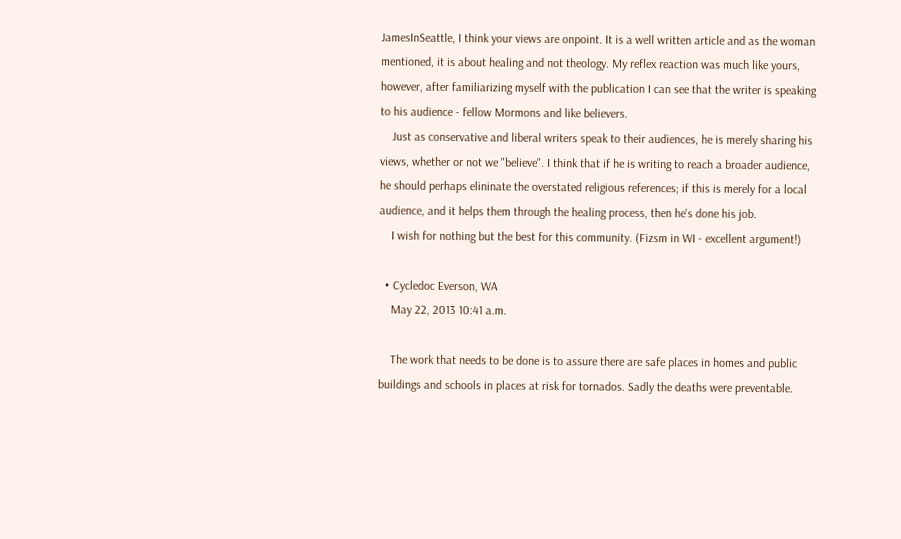JamesInSeattle, I think your views are onpoint. It is a well written article and as the woman mentioned, it is about healing and not theology. My reflex reaction was much like yours, however, after familiarizing myself with the publication I can see that the writer is speaking to his audience - fellow Mormons and like believers.
    Just as conservative and liberal writers speak to their audiences, he is merely sharing his views, whether or not we "believe". I think that if he is writing to reach a broader audience, he should perhaps elininate the overstated religious references; if this is merely for a local audience, and it helps them through the healing process, then he's done his job.
    I wish for nothing but the best for this community. (Fizsm in WI - excellent argument!)

  • Cycledoc Everson, WA
    May 22, 2013 10:41 a.m.

    The work that needs to be done is to assure there are safe places in homes and public buildings and schools in places at risk for tornados. Sadly the deaths were preventable.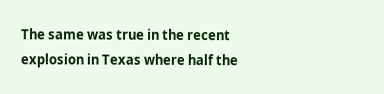The same was true in the recent explosion in Texas where half the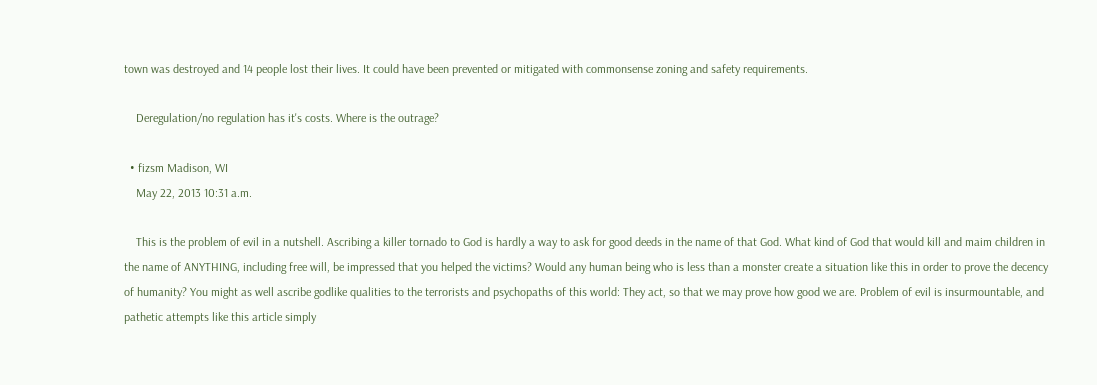town was destroyed and 14 people lost their lives. It could have been prevented or mitigated with commonsense zoning and safety requirements.

    Deregulation/no regulation has it's costs. Where is the outrage?

  • fizsm Madison, WI
    May 22, 2013 10:31 a.m.

    This is the problem of evil in a nutshell. Ascribing a killer tornado to God is hardly a way to ask for good deeds in the name of that God. What kind of God that would kill and maim children in the name of ANYTHING, including free will, be impressed that you helped the victims? Would any human being who is less than a monster create a situation like this in order to prove the decency of humanity? You might as well ascribe godlike qualities to the terrorists and psychopaths of this world: They act, so that we may prove how good we are. Problem of evil is insurmountable, and pathetic attempts like this article simply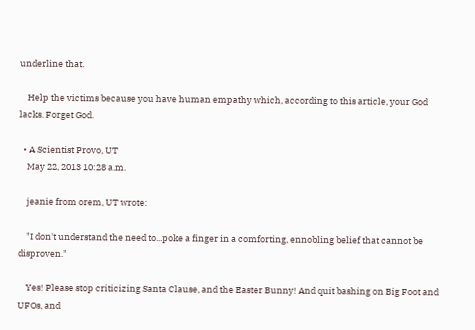underline that.

    Help the victims because you have human empathy which, according to this article, your God lacks. Forget God.

  • A Scientist Provo, UT
    May 22, 2013 10:28 a.m.

    jeanie from orem, UT wrote:

    "I don't understand the need to...poke a finger in a comforting, ennobling belief that cannot be disproven."

    Yes! Please stop criticizing Santa Clause, and the Easter Bunny! And quit bashing on Big Foot and UFOs, and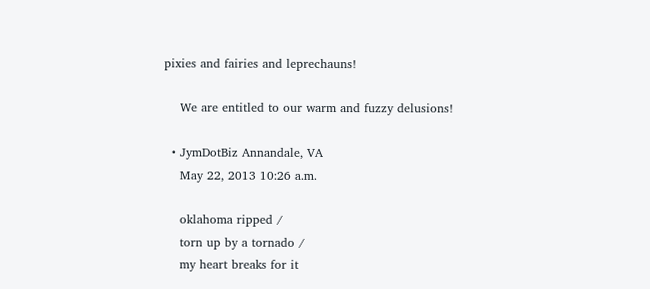pixies and fairies and leprechauns!

    We are entitled to our warm and fuzzy delusions!

  • JymDotBiz Annandale, VA
    May 22, 2013 10:26 a.m.

    oklahoma ripped /
    torn up by a tornado /
    my heart breaks for it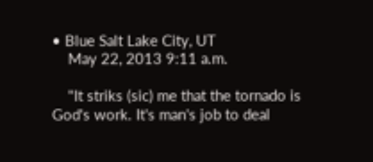• Blue Salt Lake City, UT
    May 22, 2013 9:11 a.m.

    "It striks (sic) me that the tornado is God's work. It's man's job to deal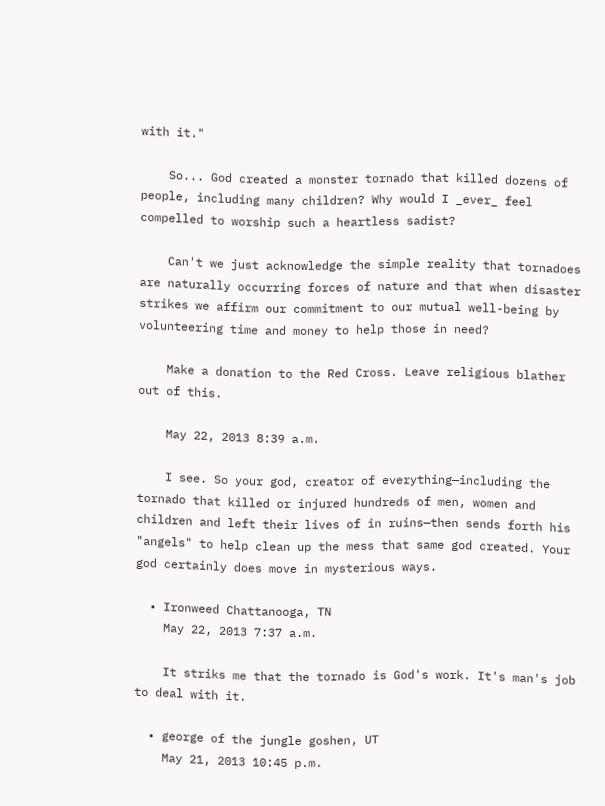with it."

    So... God created a monster tornado that killed dozens of people, including many children? Why would I _ever_ feel compelled to worship such a heartless sadist?

    Can't we just acknowledge the simple reality that tornadoes are naturally occurring forces of nature and that when disaster strikes we affirm our commitment to our mutual well-being by volunteering time and money to help those in need?

    Make a donation to the Red Cross. Leave religious blather out of this.

    May 22, 2013 8:39 a.m.

    I see. So your god, creator of everything—including the tornado that killed or injured hundreds of men, women and children and left their lives of in ruins—then sends forth his "angels" to help clean up the mess that same god created. Your god certainly does move in mysterious ways.

  • Ironweed Chattanooga, TN
    May 22, 2013 7:37 a.m.

    It striks me that the tornado is God's work. It's man's job to deal with it.

  • george of the jungle goshen, UT
    May 21, 2013 10:45 p.m.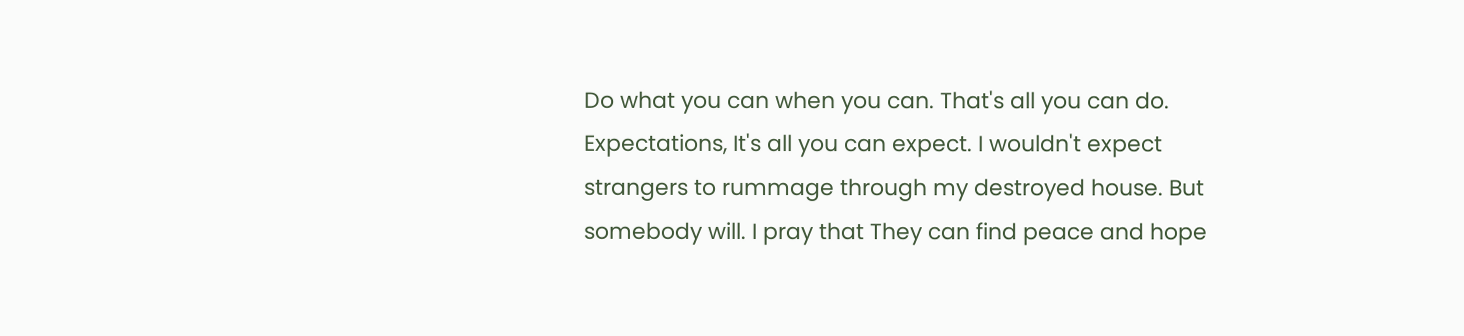Do what you can when you can. That's all you can do. Expectations, It's all you can expect. I wouldn't expect strangers to rummage through my destroyed house. But somebody will. I pray that They can find peace and hope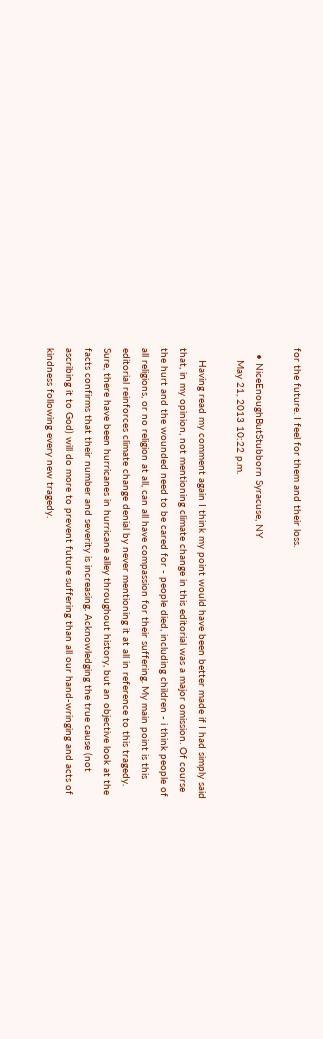for the future. I feel for them and their loss.

  • NiceEnoughButStubborn Syracuse, NY
    May 21, 2013 10:22 p.m.

    Having read my comment again I think my point would have been better made if I had simply said that, in my opinion, not mentioning climate change in this editorial was a major omission. Of course the hurt and the wounded need to be cared for - people died, including children - i think people of all religions, or no religion at all, can all have compassion for their suffering. My main point is this editorial reinforces climate change denial by never mentioning it at all in reference to this tragedy. Sure, there have been hurricanes in hurricane alley throughout history, but an objective look at the facts confirms that their number and severity is increasing. Acknowledging the true cause (not ascribing it to God) will do more to prevent future suffering than all our hand-wringing and acts of kindness following every new tragedy.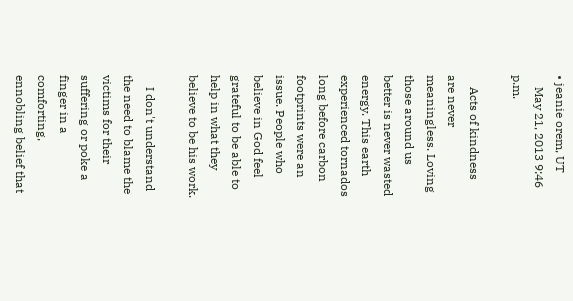• jeanie orem, UT
    May 21, 2013 9:46 p.m.

    Acts of kindness are never meaningless. Loving those around us better is never wasted energy. This earth experienced tornados long before carbon footprints were an issue. People who believe in God feel grateful to be able to help in what they believe to be his work.

    I don't understand the need to blame the victims for their suffering or poke a finger in a comforting, ennobling belief that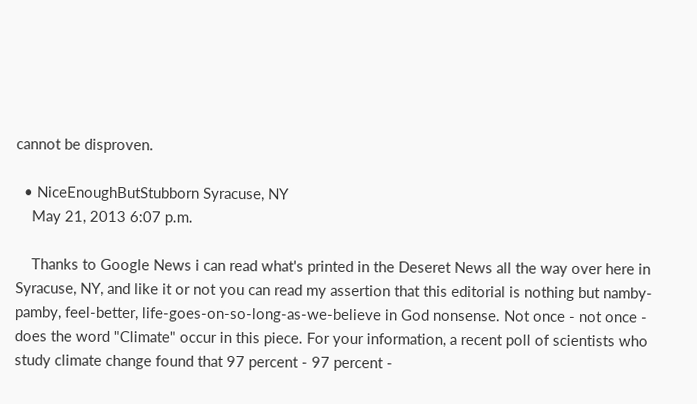cannot be disproven.

  • NiceEnoughButStubborn Syracuse, NY
    May 21, 2013 6:07 p.m.

    Thanks to Google News i can read what's printed in the Deseret News all the way over here in Syracuse, NY, and like it or not you can read my assertion that this editorial is nothing but namby-pamby, feel-better, life-goes-on-so-long-as-we-believe in God nonsense. Not once - not once - does the word "Climate" occur in this piece. For your information, a recent poll of scientists who study climate change found that 97 percent - 97 percent -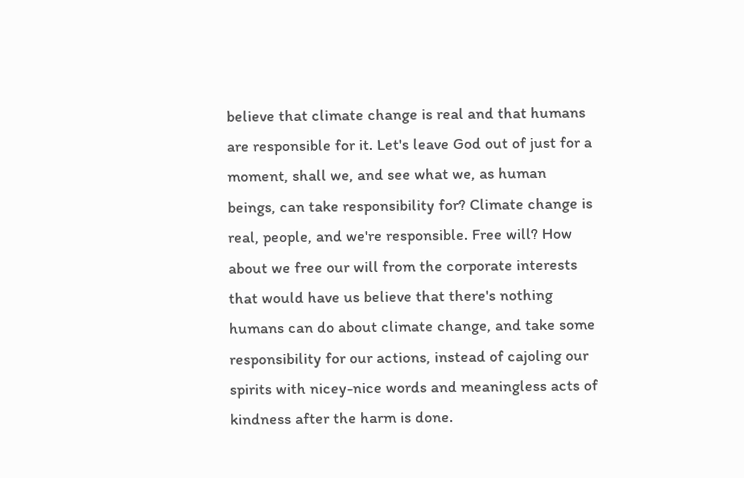believe that climate change is real and that humans are responsible for it. Let's leave God out of just for a moment, shall we, and see what we, as human beings, can take responsibility for? Climate change is real, people, and we're responsible. Free will? How about we free our will from the corporate interests that would have us believe that there's nothing humans can do about climate change, and take some responsibility for our actions, instead of cajoling our spirits with nicey-nice words and meaningless acts of kindness after the harm is done.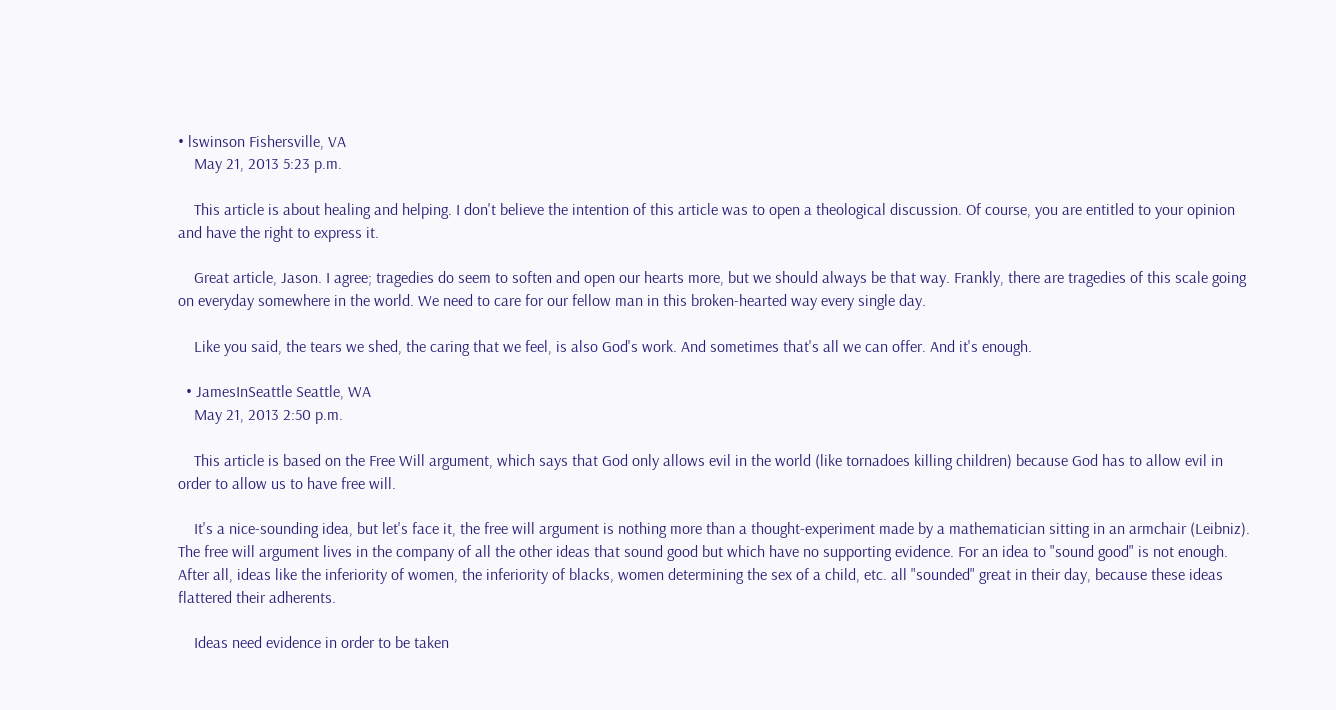• lswinson Fishersville, VA
    May 21, 2013 5:23 p.m.

    This article is about healing and helping. I don't believe the intention of this article was to open a theological discussion. Of course, you are entitled to your opinion and have the right to express it.

    Great article, Jason. I agree; tragedies do seem to soften and open our hearts more, but we should always be that way. Frankly, there are tragedies of this scale going on everyday somewhere in the world. We need to care for our fellow man in this broken-hearted way every single day.

    Like you said, the tears we shed, the caring that we feel, is also God's work. And sometimes that's all we can offer. And it's enough.

  • JamesInSeattle Seattle, WA
    May 21, 2013 2:50 p.m.

    This article is based on the Free Will argument, which says that God only allows evil in the world (like tornadoes killing children) because God has to allow evil in order to allow us to have free will.

    It's a nice-sounding idea, but let's face it, the free will argument is nothing more than a thought-experiment made by a mathematician sitting in an armchair (Leibniz). The free will argument lives in the company of all the other ideas that sound good but which have no supporting evidence. For an idea to "sound good" is not enough. After all, ideas like the inferiority of women, the inferiority of blacks, women determining the sex of a child, etc. all "sounded" great in their day, because these ideas flattered their adherents.

    Ideas need evidence in order to be taken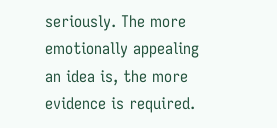seriously. The more emotionally appealing an idea is, the more evidence is required.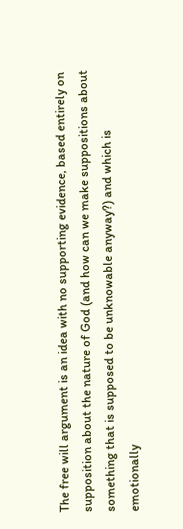The free will argument is an idea with no supporting evidence, based entirely on supposition about the nature of God (and how can we make suppositions about something that is supposed to be unknowable anyway?) and which is emotionally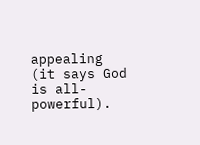appealing (it says God is all-powerful).